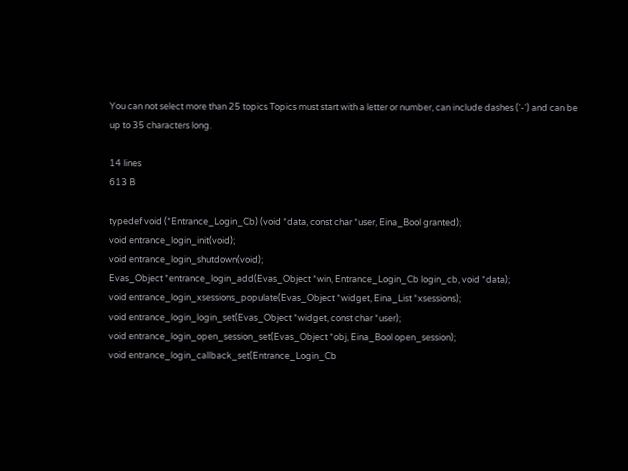You can not select more than 25 topics Topics must start with a letter or number, can include dashes ('-') and can be up to 35 characters long.

14 lines
613 B

typedef void (*Entrance_Login_Cb) (void *data, const char *user, Eina_Bool granted);
void entrance_login_init(void);
void entrance_login_shutdown(void);
Evas_Object *entrance_login_add(Evas_Object *win, Entrance_Login_Cb login_cb, void *data);
void entrance_login_xsessions_populate(Evas_Object *widget, Eina_List *xsessions);
void entrance_login_login_set(Evas_Object *widget, const char *user);
void entrance_login_open_session_set(Evas_Object *obj, Eina_Bool open_session);
void entrance_login_callback_set(Entrance_Login_Cb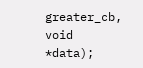greater_cb, void *data);